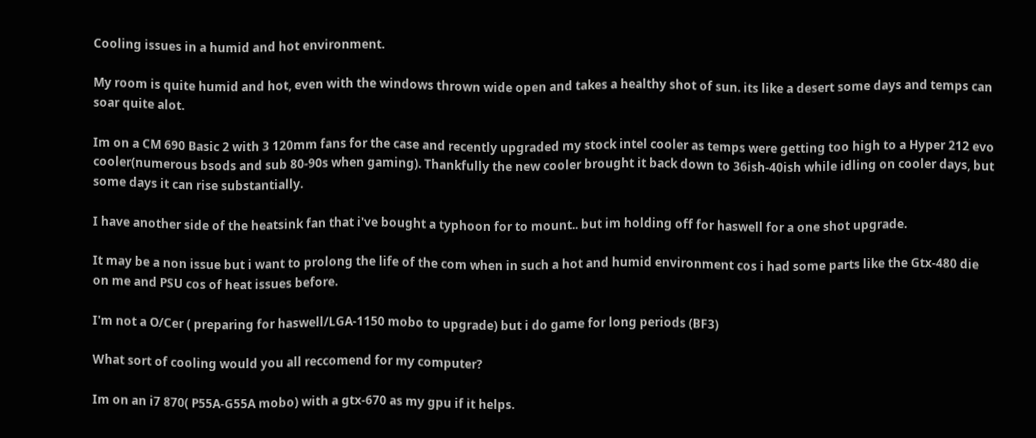Cooling issues in a humid and hot environment.

My room is quite humid and hot, even with the windows thrown wide open and takes a healthy shot of sun. its like a desert some days and temps can soar quite alot.

Im on a CM 690 Basic 2 with 3 120mm fans for the case and recently upgraded my stock intel cooler as temps were getting too high to a Hyper 212 evo cooler(numerous bsods and sub 80-90s when gaming). Thankfully the new cooler brought it back down to 36ish-40ish while idling on cooler days, but some days it can rise substantially.

I have another side of the heatsink fan that i've bought a typhoon for to mount.. but im holding off for haswell for a one shot upgrade.

It may be a non issue but i want to prolong the life of the com when in such a hot and humid environment cos i had some parts like the Gtx-480 die on me and PSU cos of heat issues before.

I'm not a O/Cer ( preparing for haswell/LGA-1150 mobo to upgrade) but i do game for long periods (BF3)

What sort of cooling would you all reccomend for my computer?

Im on an i7 870( P55A-G55A mobo) with a gtx-670 as my gpu if it helps.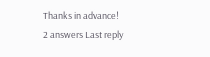Thanks in advance!
2 answers Last reply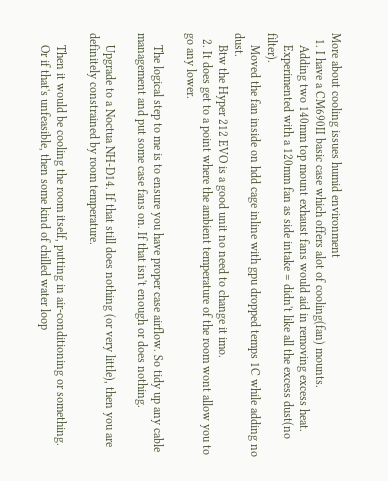More about cooling issues humid environment
  1. I have a CM690II basic case which offers alot of cooling(fan) mounts.
    Adding two 140mm top mount exhaust fans would aid in removing excess heat.
    Experimented with a 120mm fan as side intake = didn't like all the excess dust(no filter).
    Moved the fan inside on hdd cage inline with gpu dropped temps 1C while adding no dust.
    Btw the Hyper 212 EVO is a good unit no need to change it imo.
  2. It does get to a point where the ambient temperature of the room wont allow you to go any lower.

    The logical step to me is to ensure you have proper case airflow. So tidy up any cable management and put some case fans on. If that isn't enough or does nothing.

    Upgrade to a Noctua NH-D14. If that still does nothing (or very little), then you are definitely constrained by room temperature.

    Then it would be cooling the room itself, putting in air-conditioning or something.
    Or if that's unfeasible, then some kind of chilled water loop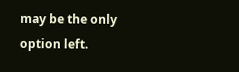may be the only option left.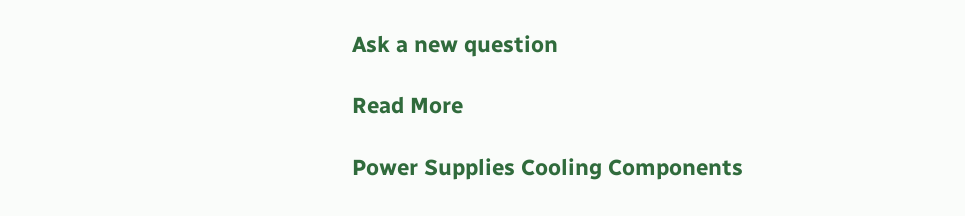Ask a new question

Read More

Power Supplies Cooling Components